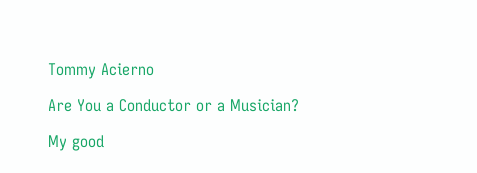Tommy Acierno

Are You a Conductor or a Musician?

My good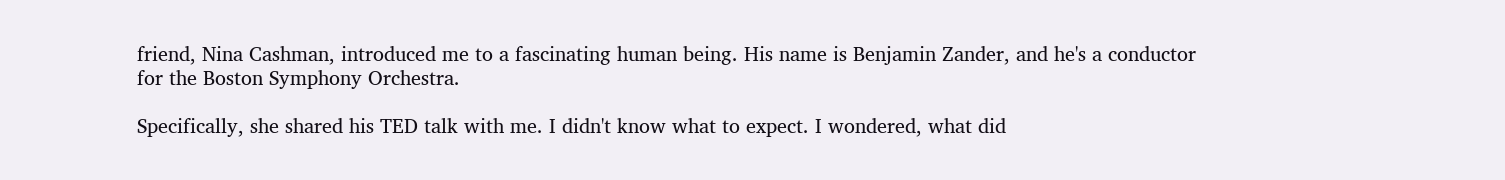friend, Nina Cashman, introduced me to a fascinating human being. His name is Benjamin Zander, and he's a conductor for the Boston Symphony Orchestra.

Specifically, she shared his TED talk with me. I didn't know what to expect. I wondered, what did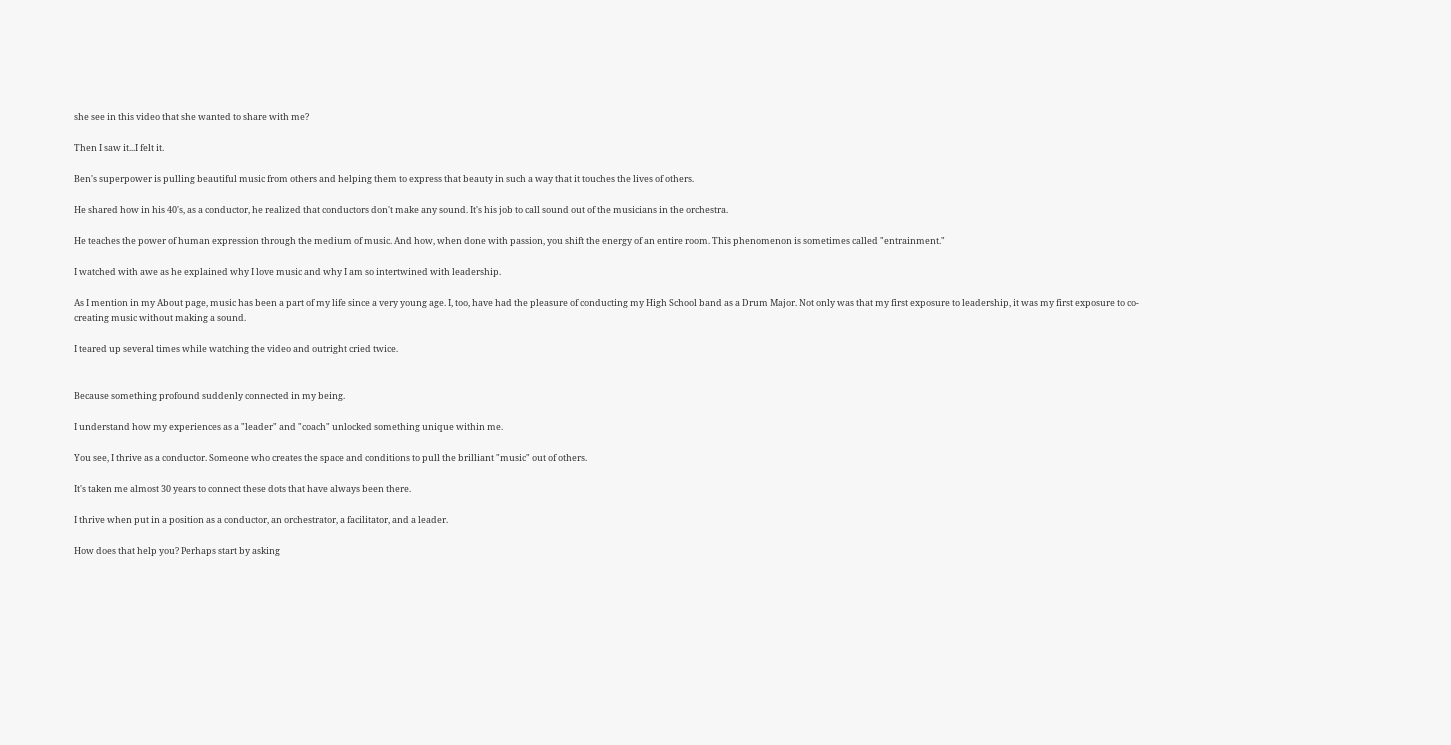she see in this video that she wanted to share with me?

Then I saw it...I felt it.

Ben's superpower is pulling beautiful music from others and helping them to express that beauty in such a way that it touches the lives of others.

He shared how in his 40's, as a conductor, he realized that conductors don't make any sound. It's his job to call sound out of the musicians in the orchestra.

He teaches the power of human expression through the medium of music. And how, when done with passion, you shift the energy of an entire room. This phenomenon is sometimes called "entrainment."

I watched with awe as he explained why I love music and why I am so intertwined with leadership.

As I mention in my About page, music has been a part of my life since a very young age. I, too, have had the pleasure of conducting my High School band as a Drum Major. Not only was that my first exposure to leadership, it was my first exposure to co-creating music without making a sound.

I teared up several times while watching the video and outright cried twice.


Because something profound suddenly connected in my being.

I understand how my experiences as a "leader" and "coach" unlocked something unique within me.

You see, I thrive as a conductor. Someone who creates the space and conditions to pull the brilliant "music" out of others.

It's taken me almost 30 years to connect these dots that have always been there.

I thrive when put in a position as a conductor, an orchestrator, a facilitator, and a leader.

How does that help you? Perhaps start by asking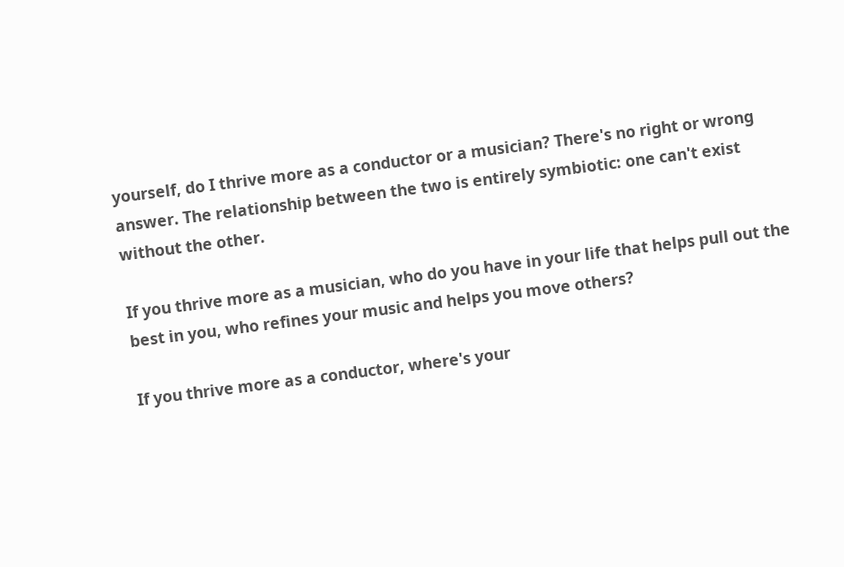yourself, do I thrive more as a conductor or a musician? There's no right or wrong answer. The relationship between the two is entirely symbiotic: one can't exist without the other.

If you thrive more as a musician, who do you have in your life that helps pull out the best in you, who refines your music and helps you move others?

If you thrive more as a conductor, where's your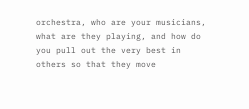orchestra, who are your musicians, what are they playing, and how do you pull out the very best in others so that they move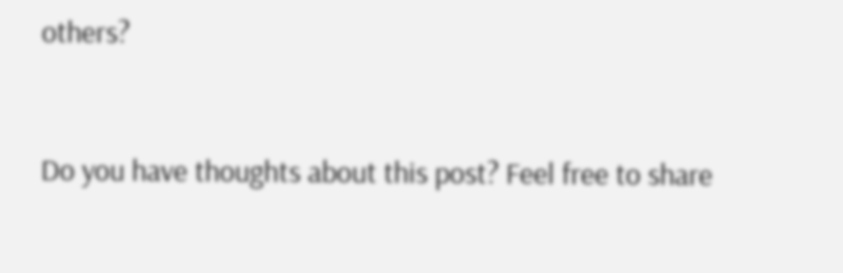others?


Do you have thoughts about this post? Feel free to share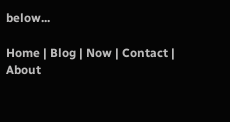below...

Home | Blog | Now | Contact | About